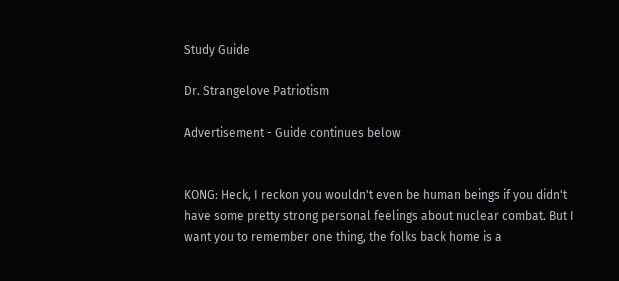Study Guide

Dr. Strangelove Patriotism

Advertisement - Guide continues below


KONG: Heck, I reckon you wouldn't even be human beings if you didn't have some pretty strong personal feelings about nuclear combat. But I want you to remember one thing, the folks back home is a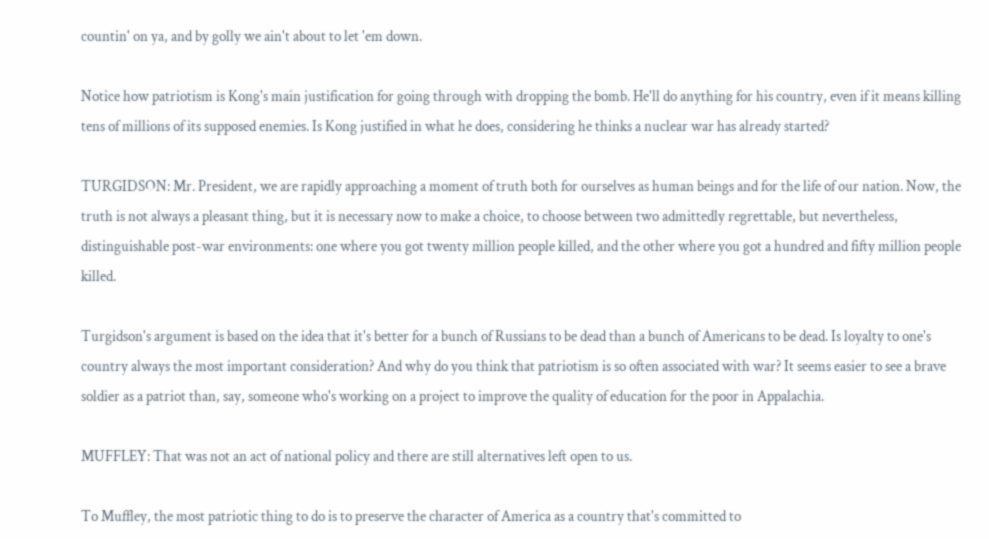countin' on ya, and by golly we ain't about to let 'em down.

Notice how patriotism is Kong's main justification for going through with dropping the bomb. He'll do anything for his country, even if it means killing tens of millions of its supposed enemies. Is Kong justified in what he does, considering he thinks a nuclear war has already started?

TURGIDSON: Mr. President, we are rapidly approaching a moment of truth both for ourselves as human beings and for the life of our nation. Now, the truth is not always a pleasant thing, but it is necessary now to make a choice, to choose between two admittedly regrettable, but nevertheless, distinguishable post-war environments: one where you got twenty million people killed, and the other where you got a hundred and fifty million people killed.

Turgidson's argument is based on the idea that it's better for a bunch of Russians to be dead than a bunch of Americans to be dead. Is loyalty to one's country always the most important consideration? And why do you think that patriotism is so often associated with war? It seems easier to see a brave soldier as a patriot than, say, someone who's working on a project to improve the quality of education for the poor in Appalachia.

MUFFLEY: That was not an act of national policy and there are still alternatives left open to us.

To Muffley, the most patriotic thing to do is to preserve the character of America as a country that's committed to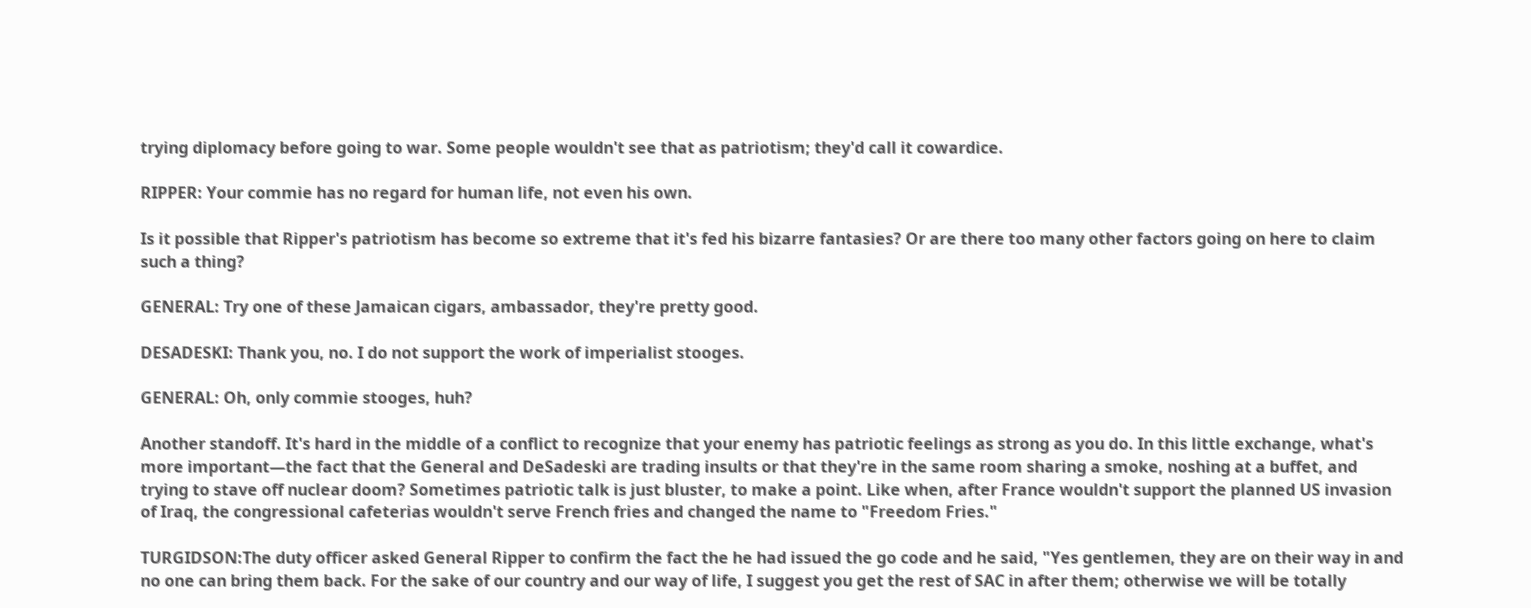trying diplomacy before going to war. Some people wouldn't see that as patriotism; they'd call it cowardice.

RIPPER: Your commie has no regard for human life, not even his own.

Is it possible that Ripper's patriotism has become so extreme that it's fed his bizarre fantasies? Or are there too many other factors going on here to claim such a thing?

GENERAL: Try one of these Jamaican cigars, ambassador, they're pretty good.

DESADESKI: Thank you, no. I do not support the work of imperialist stooges.

GENERAL: Oh, only commie stooges, huh?

Another standoff. It's hard in the middle of a conflict to recognize that your enemy has patriotic feelings as strong as you do. In this little exchange, what's more important—the fact that the General and DeSadeski are trading insults or that they're in the same room sharing a smoke, noshing at a buffet, and trying to stave off nuclear doom? Sometimes patriotic talk is just bluster, to make a point. Like when, after France wouldn't support the planned US invasion of Iraq, the congressional cafeterias wouldn't serve French fries and changed the name to "Freedom Fries."

TURGIDSON:The duty officer asked General Ripper to confirm the fact the he had issued the go code and he said, "Yes gentlemen, they are on their way in and no one can bring them back. For the sake of our country and our way of life, I suggest you get the rest of SAC in after them; otherwise we will be totally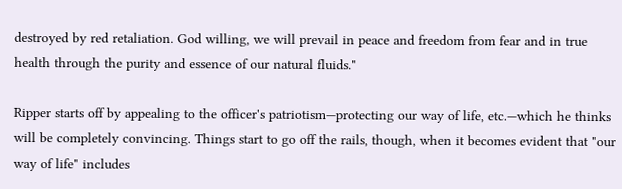destroyed by red retaliation. God willing, we will prevail in peace and freedom from fear and in true health through the purity and essence of our natural fluids."

Ripper starts off by appealing to the officer's patriotism—protecting our way of life, etc.—which he thinks will be completely convincing. Things start to go off the rails, though, when it becomes evident that "our way of life" includes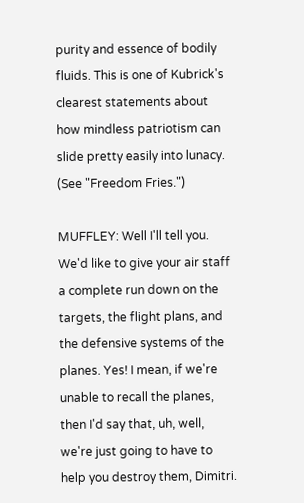purity and essence of bodily fluids. This is one of Kubrick's clearest statements about how mindless patriotism can slide pretty easily into lunacy. (See "Freedom Fries.")

MUFFLEY: Well I'll tell you. We'd like to give your air staff a complete run down on the targets, the flight plans, and the defensive systems of the planes. Yes! I mean, if we're unable to recall the planes, then I'd say that, uh, well, we're just going to have to help you destroy them, Dimitri.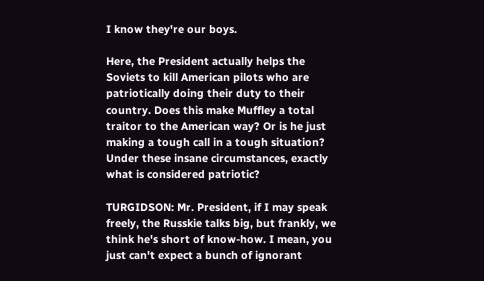I know they're our boys.

Here, the President actually helps the Soviets to kill American pilots who are patriotically doing their duty to their country. Does this make Muffley a total traitor to the American way? Or is he just making a tough call in a tough situation? Under these insane circumstances, exactly what is considered patriotic?

TURGIDSON: Mr. President, if I may speak freely, the Russkie talks big, but frankly, we think he's short of know-how. I mean, you just can't expect a bunch of ignorant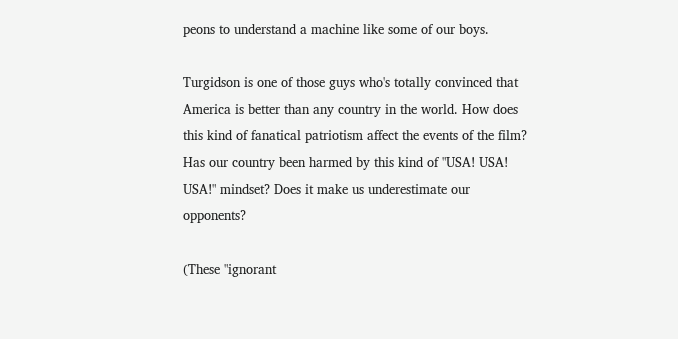peons to understand a machine like some of our boys.

Turgidson is one of those guys who's totally convinced that America is better than any country in the world. How does this kind of fanatical patriotism affect the events of the film? Has our country been harmed by this kind of "USA! USA! USA!" mindset? Does it make us underestimate our opponents?

(These "ignorant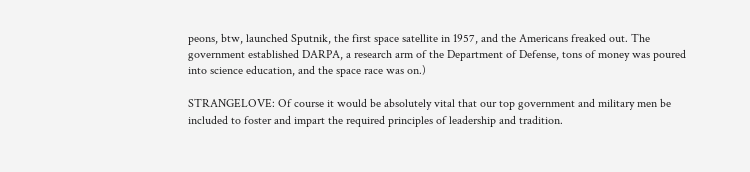peons, btw, launched Sputnik, the first space satellite in 1957, and the Americans freaked out. The government established DARPA, a research arm of the Department of Defense, tons of money was poured into science education, and the space race was on.)

STRANGELOVE: Of course it would be absolutely vital that our top government and military men be included to foster and impart the required principles of leadership and tradition.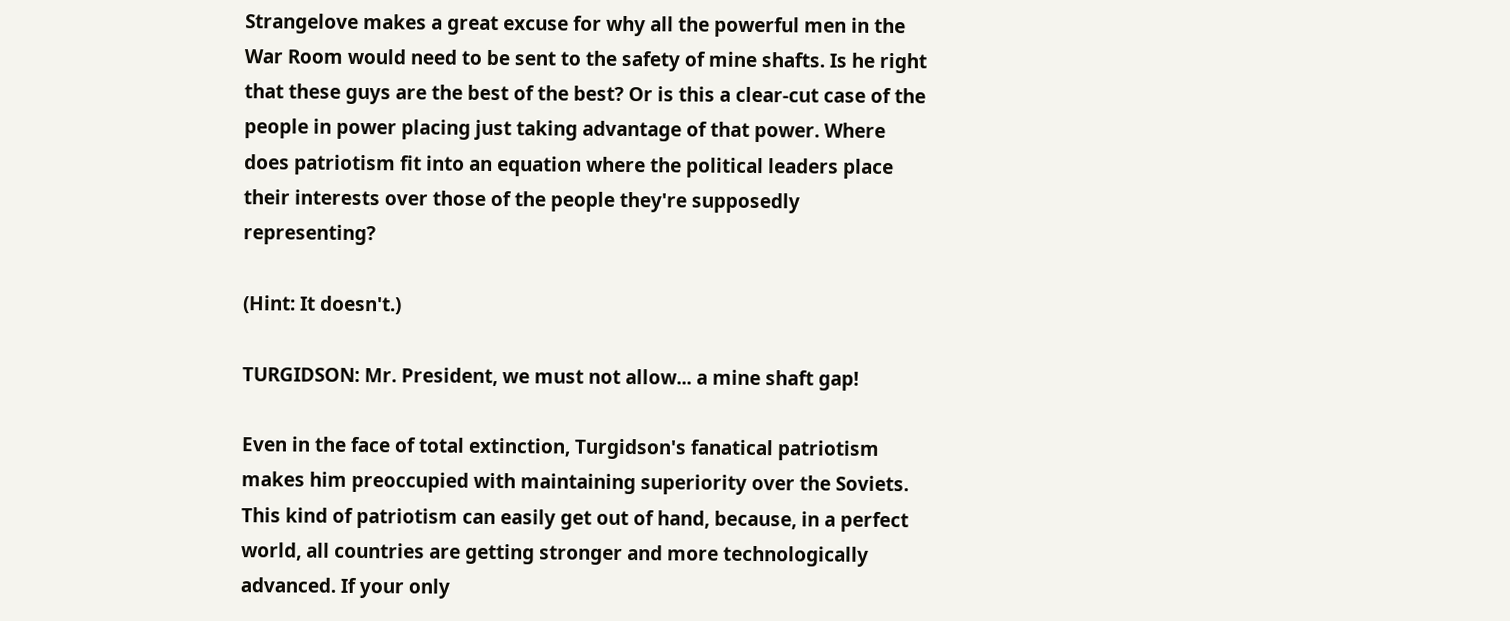Strangelove makes a great excuse for why all the powerful men in the War Room would need to be sent to the safety of mine shafts. Is he right that these guys are the best of the best? Or is this a clear-cut case of the people in power placing just taking advantage of that power. Where does patriotism fit into an equation where the political leaders place their interests over those of the people they're supposedly representing?

(Hint: It doesn't.)

TURGIDSON: Mr. President, we must not allow... a mine shaft gap!

Even in the face of total extinction, Turgidson's fanatical patriotism makes him preoccupied with maintaining superiority over the Soviets. This kind of patriotism can easily get out of hand, because, in a perfect world, all countries are getting stronger and more technologically advanced. If your only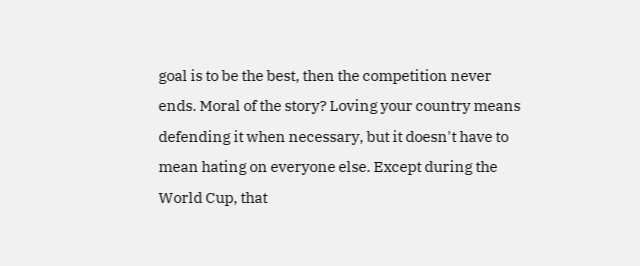goal is to be the best, then the competition never ends. Moral of the story? Loving your country means defending it when necessary, but it doesn't have to mean hating on everyone else. Except during the World Cup, that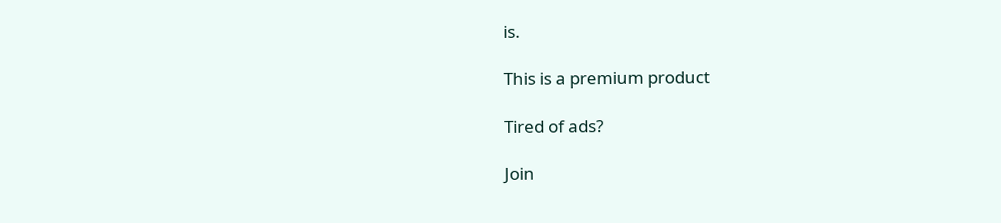is.

This is a premium product

Tired of ads?

Join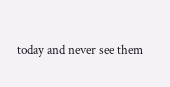today and never see them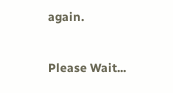again.

Please Wait...